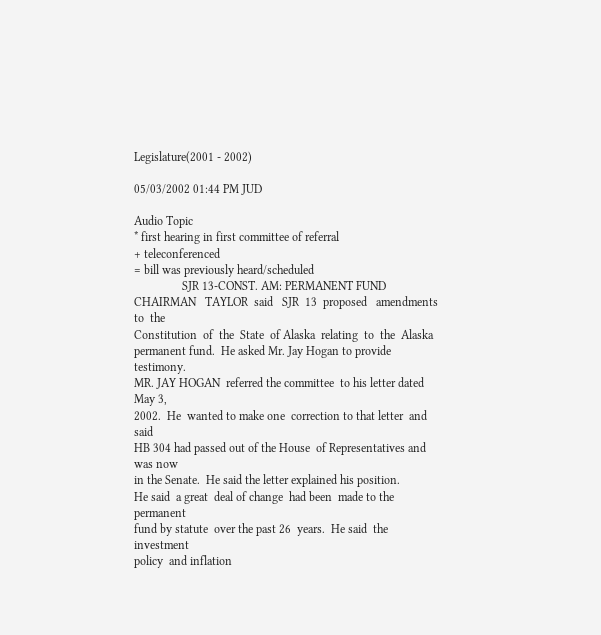Legislature(2001 - 2002)

05/03/2002 01:44 PM JUD

Audio Topic
* first hearing in first committee of referral
+ teleconferenced
= bill was previously heard/scheduled
                SJR 13-CONST. AM: PERMANENT FUND
CHAIRMAN   TAYLOR  said   SJR  13  proposed   amendments   to  the
Constitution  of  the  State  of Alaska  relating  to  the  Alaska
permanent fund.  He asked Mr. Jay Hogan to provide testimony.
MR. JAY HOGAN  referred the committee  to his letter dated  May 3,
2002.  He  wanted to make one  correction to that letter  and said
HB 304 had passed out of the House  of Representatives and was now
in the Senate.  He said the letter explained his position.
He said  a great  deal of change  had been  made to the  permanent
fund by statute  over the past 26  years.  He said  the investment
policy  and inflation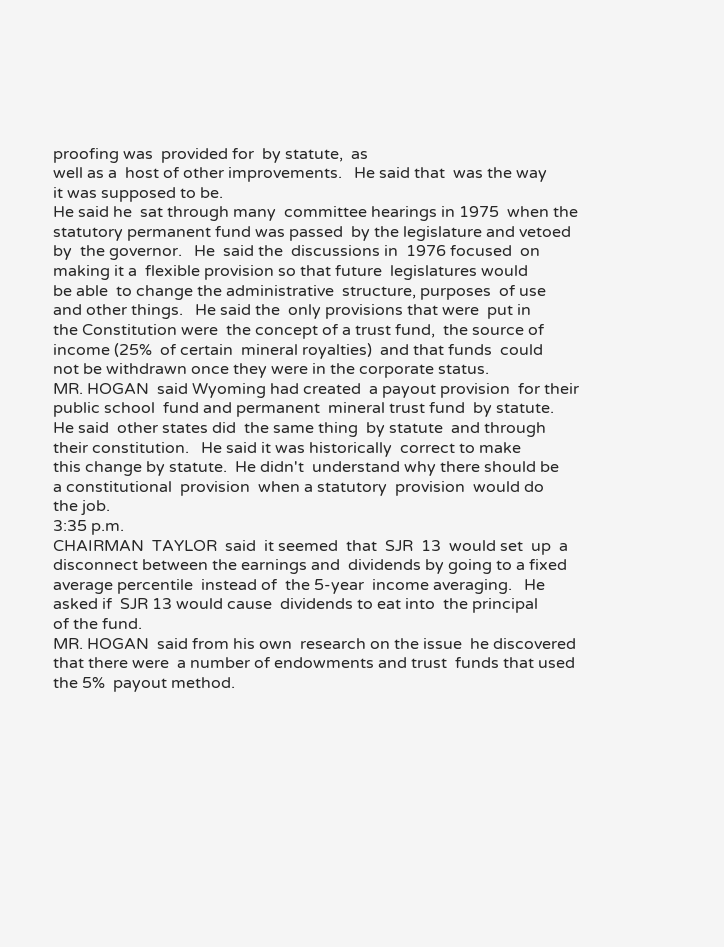proofing was  provided for  by statute,  as
well as a  host of other improvements.   He said that  was the way
it was supposed to be.
He said he  sat through many  committee hearings in 1975  when the
statutory permanent fund was passed  by the legislature and vetoed
by  the governor.   He  said the  discussions in  1976 focused  on
making it a  flexible provision so that future  legislatures would
be able  to change the administrative  structure, purposes  of use
and other things.   He said the  only provisions that were  put in
the Constitution were  the concept of a trust fund,  the source of
income (25%  of certain  mineral royalties)  and that funds  could
not be withdrawn once they were in the corporate status.
MR. HOGAN  said Wyoming had created  a payout provision  for their
public school  fund and permanent  mineral trust fund  by statute.
He said  other states did  the same thing  by statute  and through
their constitution.   He said it was historically  correct to make
this change by statute.  He didn't  understand why there should be
a constitutional  provision  when a statutory  provision  would do
the job.
3:35 p.m.
CHAIRMAN  TAYLOR  said  it seemed  that  SJR  13  would set  up  a
disconnect between the earnings and  dividends by going to a fixed
average percentile  instead of  the 5-year  income averaging.   He
asked if  SJR 13 would cause  dividends to eat into  the principal
of the fund.
MR. HOGAN  said from his own  research on the issue  he discovered
that there were  a number of endowments and trust  funds that used
the 5%  payout method.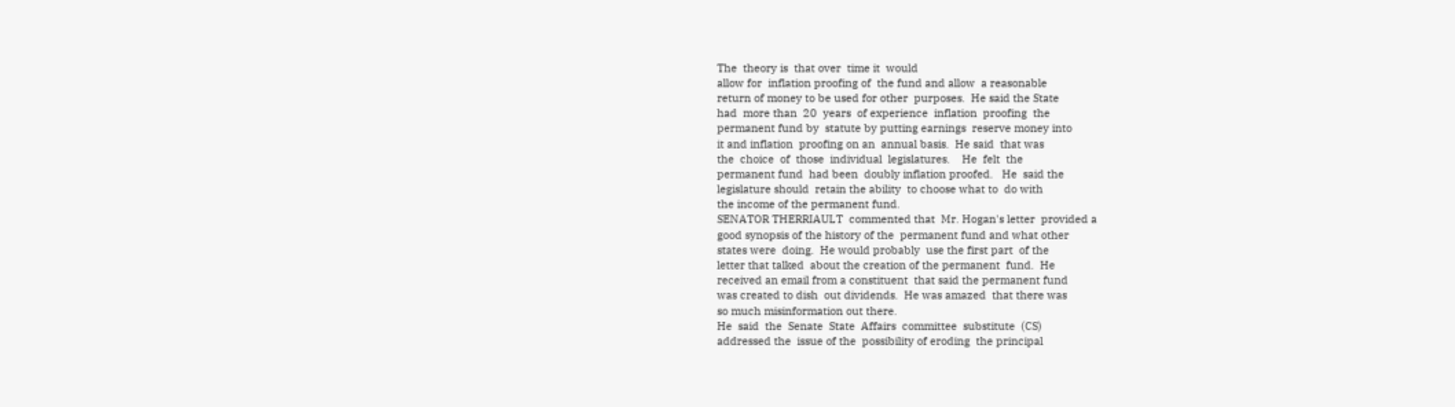The  theory is  that over  time it  would
allow for  inflation proofing of  the fund and allow  a reasonable
return of money to be used for other  purposes.  He said the State
had  more than  20  years  of experience  inflation  proofing  the
permanent fund by  statute by putting earnings  reserve money into
it and inflation  proofing on an  annual basis.  He said  that was
the  choice  of  those  individual  legislatures.    He  felt  the
permanent fund  had been  doubly inflation proofed.   He  said the
legislature should  retain the ability  to choose what to  do with
the income of the permanent fund.
SENATOR THERRIAULT  commented that  Mr. Hogan's letter  provided a
good synopsis of the history of the  permanent fund and what other
states were  doing.  He would probably  use the first part  of the
letter that talked  about the creation of the permanent  fund.  He
received an email from a constituent  that said the permanent fund
was created to dish  out dividends.  He was amazed  that there was
so much misinformation out there.
He  said  the  Senate  State  Affairs  committee  substitute  (CS)
addressed the  issue of the  possibility of eroding  the principal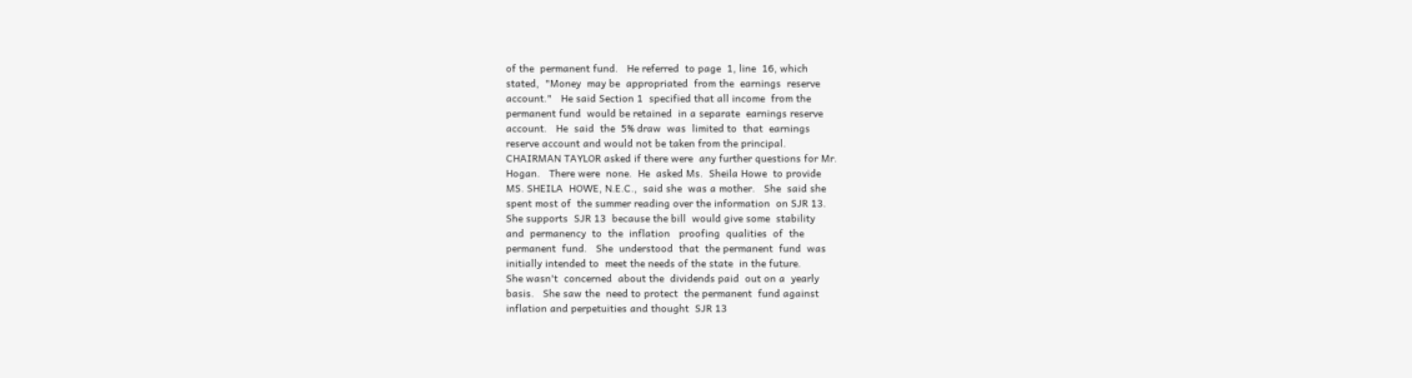of the  permanent fund.   He referred  to page  1, line  16, which
stated,  "Money  may be  appropriated  from the  earnings  reserve
account."   He said Section 1  specified that all income  from the
permanent fund  would be retained  in a separate  earnings reserve
account.   He  said  the  5% draw  was  limited to  that  earnings
reserve account and would not be taken from the principal.
CHAIRMAN TAYLOR asked if there were  any further questions for Mr.
Hogan.   There were  none.  He  asked Ms.  Sheila Howe  to provide
MS. SHEILA  HOWE, N.E.C.,  said she  was a mother.   She  said she
spent most of  the summer reading over the information  on SJR 13.
She supports  SJR 13  because the bill  would give some  stability
and  permanency  to  the  inflation   proofing  qualities  of  the
permanent  fund.   She  understood  that  the permanent  fund  was
initially intended to  meet the needs of the state  in the future.
She wasn't  concerned  about the  dividends paid  out on a  yearly
basis.   She saw the  need to protect  the permanent  fund against
inflation and perpetuities and thought  SJR 13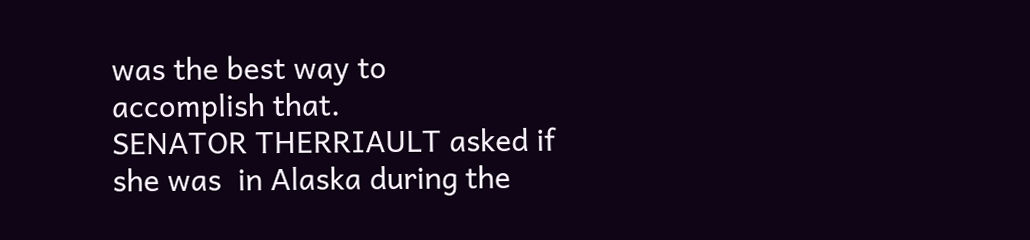was the best way to
accomplish that.
SENATOR THERRIAULT asked if she was  in Alaska during the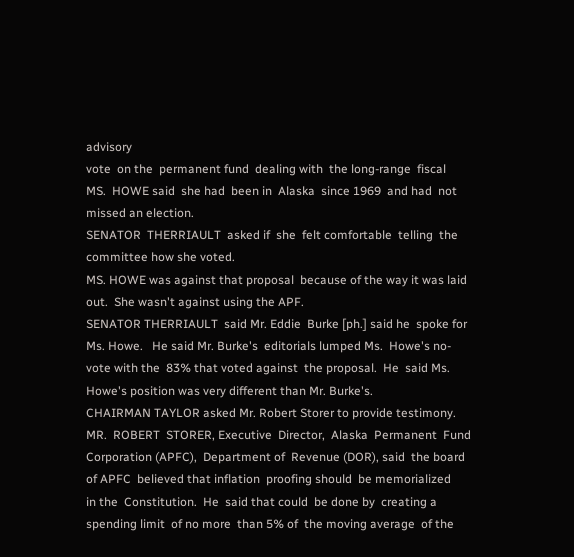advisory
vote  on the  permanent fund  dealing with  the long-range  fiscal
MS.  HOWE said  she had  been in  Alaska  since 1969  and had  not
missed an election.
SENATOR  THERRIAULT  asked if  she  felt comfortable  telling  the
committee how she voted.
MS. HOWE was against that proposal  because of the way it was laid
out.  She wasn't against using the APF.
SENATOR THERRIAULT  said Mr. Eddie  Burke [ph.] said he  spoke for
Ms. Howe.   He said Mr. Burke's  editorials lumped Ms.  Howe's no-
vote with the  83% that voted against  the proposal.  He  said Ms.
Howe's position was very different than Mr. Burke's.
CHAIRMAN TAYLOR asked Mr. Robert Storer to provide testimony.
MR.  ROBERT  STORER, Executive  Director,  Alaska  Permanent  Fund
Corporation (APFC),  Department of  Revenue (DOR), said  the board
of APFC  believed that inflation  proofing should  be memorialized
in the  Constitution.  He  said that could  be done by  creating a
spending limit  of no more  than 5% of  the moving average  of the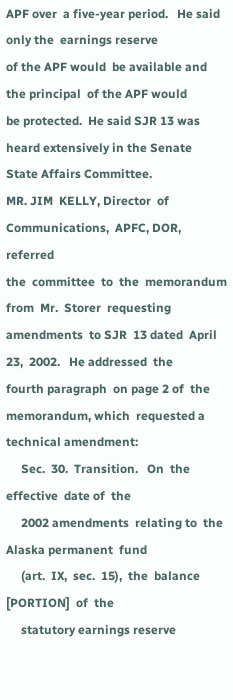APF over  a five-year period.   He said only the  earnings reserve
of the APF would  be available and the principal  of the APF would
be protected.  He said SJR 13 was  heard extensively in the Senate
State Affairs Committee.
MR. JIM  KELLY, Director  of Communications,  APFC, DOR,  referred
the  committee  to  the  memorandum  from  Mr.  Storer  requesting
amendments  to SJR  13 dated  April 23,  2002.   He addressed  the
fourth paragraph  on page 2 of  the memorandum, which  requested a
technical amendment:
     Sec.  30.  Transition.   On  the effective  date of  the
     2002 amendments  relating to  the Alaska permanent  fund
     (art.  IX,  sec.  15),  the  balance  [PORTION]  of  the
     statutory earnings reserve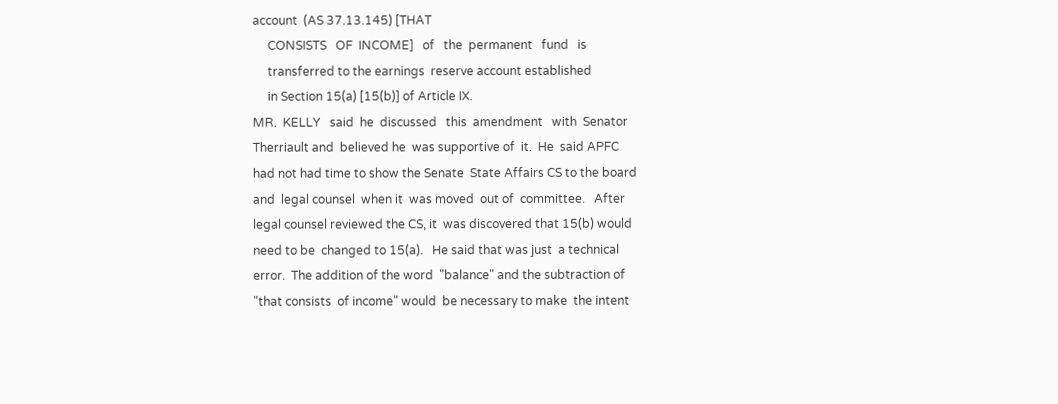account  (AS 37.13.145) [THAT
     CONSISTS   OF  INCOME]   of   the  permanent   fund   is
     transferred to the earnings  reserve account established
     in Section 15(a) [15(b)] of Article IX.
MR.  KELLY   said  he  discussed   this  amendment   with  Senator
Therriault and  believed he  was supportive of  it.  He  said APFC
had not had time to show the Senate  State Affairs CS to the board
and  legal counsel  when it  was moved  out of  committee.   After
legal counsel reviewed the CS, it  was discovered that 15(b) would
need to be  changed to 15(a).   He said that was just  a technical
error.  The addition of the word  "balance" and the subtraction of
"that consists  of income" would  be necessary to make  the intent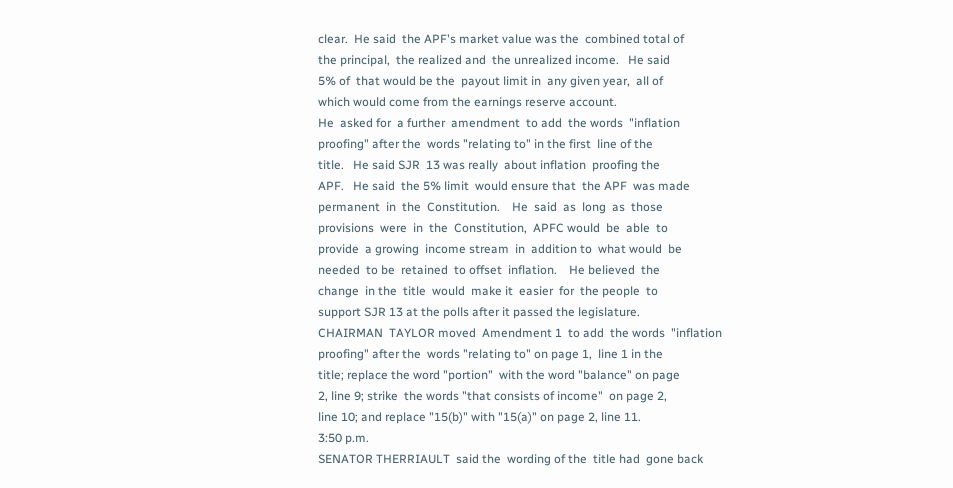clear.  He said  the APF's market value was the  combined total of
the principal,  the realized and  the unrealized income.   He said
5% of  that would be the  payout limit in  any given year,  all of
which would come from the earnings reserve account.
He  asked for  a further  amendment  to add  the words  "inflation
proofing" after the  words "relating to" in the first  line of the
title.   He said SJR  13 was really  about inflation  proofing the
APF.   He said  the 5% limit  would ensure that  the APF  was made
permanent  in  the  Constitution.    He  said  as  long  as  those
provisions  were  in  the  Constitution,  APFC would  be  able  to
provide  a growing  income stream  in  addition to  what would  be
needed  to be  retained  to offset  inflation.    He believed  the
change  in the  title  would  make it  easier  for  the people  to
support SJR 13 at the polls after it passed the legislature.
CHAIRMAN  TAYLOR moved  Amendment 1  to add  the words  "inflation
proofing" after the  words "relating to" on page 1,  line 1 in the
title; replace the word "portion"  with the word "balance" on page
2, line 9; strike  the words "that consists of income"  on page 2,
line 10; and replace "15(b)" with "15(a)" on page 2, line 11.
3:50 p.m.
SENATOR THERRIAULT  said the  wording of the  title had  gone back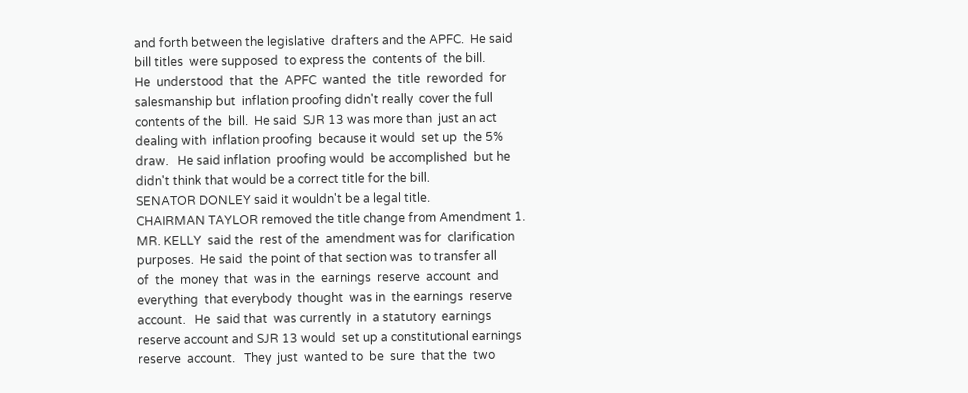and forth between the legislative  drafters and the APFC.  He said
bill titles  were supposed  to express the  contents of  the bill.
He  understood  that  the  APFC  wanted  the  title  reworded  for
salesmanship but  inflation proofing didn't really  cover the full
contents of the  bill.  He said  SJR 13 was more than  just an act
dealing with  inflation proofing  because it would  set up  the 5%
draw.   He said inflation  proofing would  be accomplished  but he
didn't think that would be a correct title for the bill.
SENATOR DONLEY said it wouldn't be a legal title.
CHAIRMAN TAYLOR removed the title change from Amendment 1.
MR. KELLY  said the  rest of the  amendment was for  clarification
purposes.  He said  the point of that section was  to transfer all
of  the  money  that  was in  the  earnings  reserve  account  and
everything  that everybody  thought  was in  the earnings  reserve
account.   He  said that  was currently  in  a statutory  earnings
reserve account and SJR 13 would  set up a constitutional earnings
reserve  account.   They  just  wanted to  be  sure  that the  two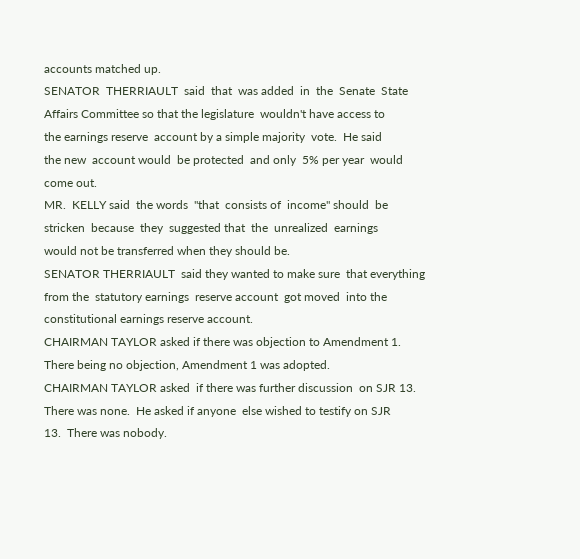accounts matched up.
SENATOR  THERRIAULT  said  that  was added  in  the  Senate  State
Affairs Committee so that the legislature  wouldn't have access to
the earnings reserve  account by a simple majority  vote.  He said
the new  account would  be protected  and only  5% per year  would
come out.
MR.  KELLY said  the words  "that  consists of  income" should  be
stricken  because  they  suggested that  the  unrealized  earnings
would not be transferred when they should be.
SENATOR THERRIAULT  said they wanted to make sure  that everything
from the  statutory earnings  reserve account  got moved  into the
constitutional earnings reserve account.
CHAIRMAN TAYLOR asked if there was objection to Amendment 1.
There being no objection, Amendment 1 was adopted.
CHAIRMAN TAYLOR asked  if there was further discussion  on SJR 13.
There was none.  He asked if anyone  else wished to testify on SJR
13.  There was nobody.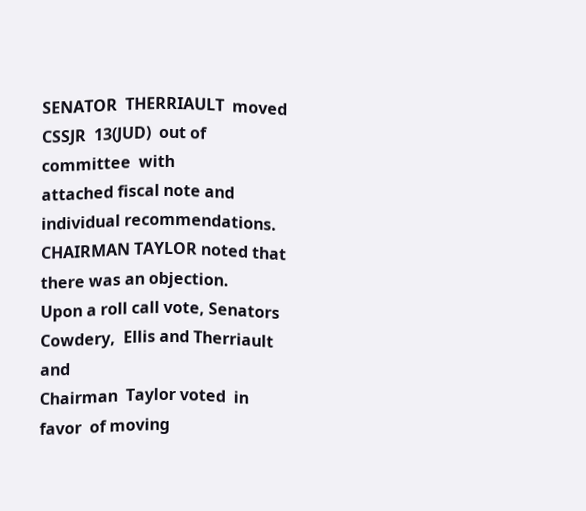SENATOR  THERRIAULT  moved CSSJR  13(JUD)  out of  committee  with
attached fiscal note and individual recommendations.
CHAIRMAN TAYLOR noted that there was an objection.
Upon a roll call vote, Senators Cowdery,  Ellis and Therriault and
Chairman  Taylor voted  in favor  of moving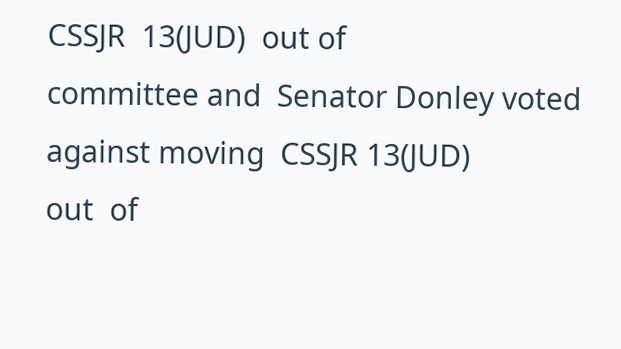CSSJR  13(JUD)  out of
committee and  Senator Donley voted  against moving  CSSJR 13(JUD)
out  of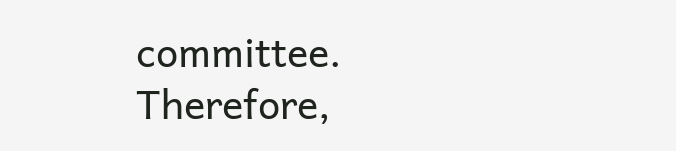committee.    Therefore,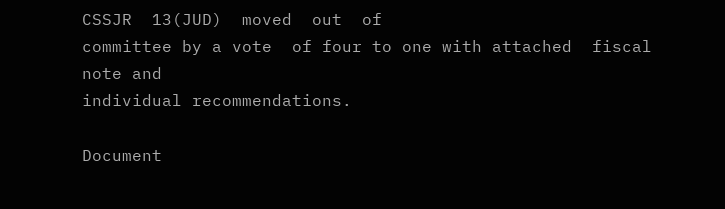CSSJR  13(JUD)  moved  out  of
committee by a vote  of four to one with attached  fiscal note and
individual recommendations.

Document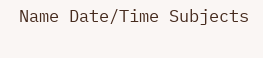Name Date/Time Subjects